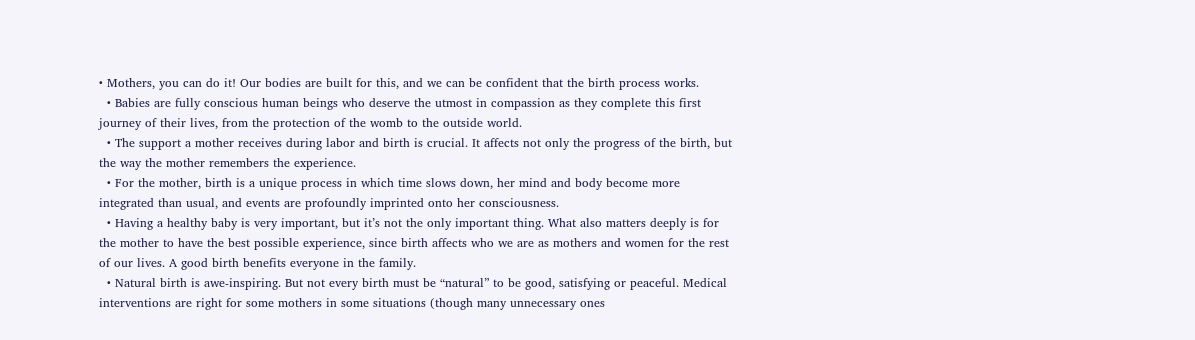• Mothers, you can do it! Our bodies are built for this, and we can be confident that the birth process works.
  • Babies are fully conscious human beings who deserve the utmost in compassion as they complete this first journey of their lives, from the protection of the womb to the outside world.
  • The support a mother receives during labor and birth is crucial. It affects not only the progress of the birth, but the way the mother remembers the experience.
  • For the mother, birth is a unique process in which time slows down, her mind and body become more integrated than usual, and events are profoundly imprinted onto her consciousness.
  • Having a healthy baby is very important, but it’s not the only important thing. What also matters deeply is for the mother to have the best possible experience, since birth affects who we are as mothers and women for the rest of our lives. A good birth benefits everyone in the family.
  • Natural birth is awe-inspiring. But not every birth must be “natural” to be good, satisfying or peaceful. Medical interventions are right for some mothers in some situations (though many unnecessary ones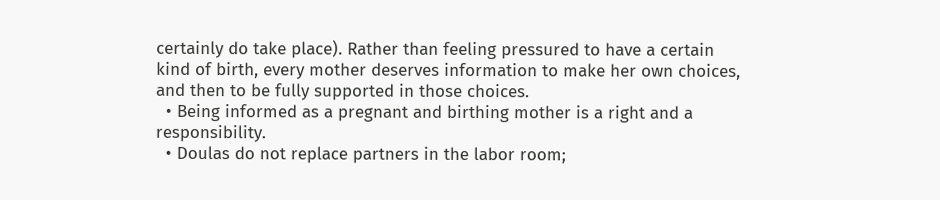certainly do take place). Rather than feeling pressured to have a certain kind of birth, every mother deserves information to make her own choices, and then to be fully supported in those choices.
  • Being informed as a pregnant and birthing mother is a right and a responsibility.
  • Doulas do not replace partners in the labor room;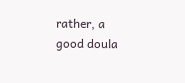rather, a good doula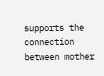supports the connection between mother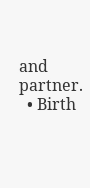and partner.
  • Birth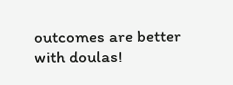outcomes are better with doulas!